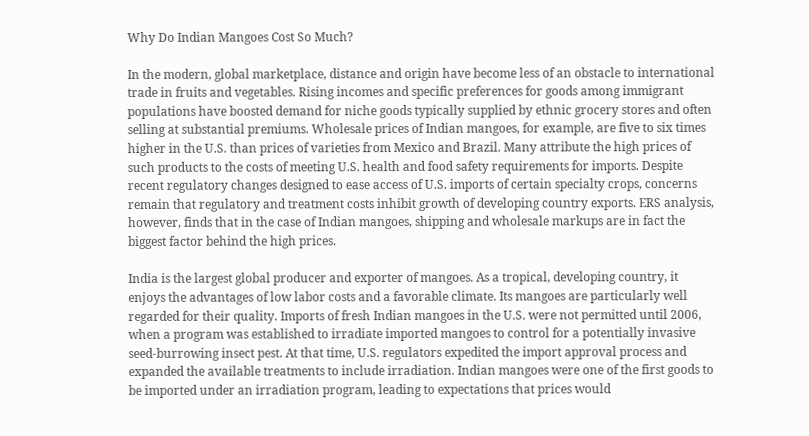Why Do Indian Mangoes Cost So Much?

In the modern, global marketplace, distance and origin have become less of an obstacle to international trade in fruits and vegetables. Rising incomes and specific preferences for goods among immigrant populations have boosted demand for niche goods typically supplied by ethnic grocery stores and often selling at substantial premiums. Wholesale prices of Indian mangoes, for example, are five to six times higher in the U.S. than prices of varieties from Mexico and Brazil. Many attribute the high prices of such products to the costs of meeting U.S. health and food safety requirements for imports. Despite recent regulatory changes designed to ease access of U.S. imports of certain specialty crops, concerns remain that regulatory and treatment costs inhibit growth of developing country exports. ERS analysis, however, finds that in the case of Indian mangoes, shipping and wholesale markups are in fact the biggest factor behind the high prices.

India is the largest global producer and exporter of mangoes. As a tropical, developing country, it enjoys the advantages of low labor costs and a favorable climate. Its mangoes are particularly well regarded for their quality. Imports of fresh Indian mangoes in the U.S. were not permitted until 2006, when a program was established to irradiate imported mangoes to control for a potentially invasive seed-burrowing insect pest. At that time, U.S. regulators expedited the import approval process and expanded the available treatments to include irradiation. Indian mangoes were one of the first goods to be imported under an irradiation program, leading to expectations that prices would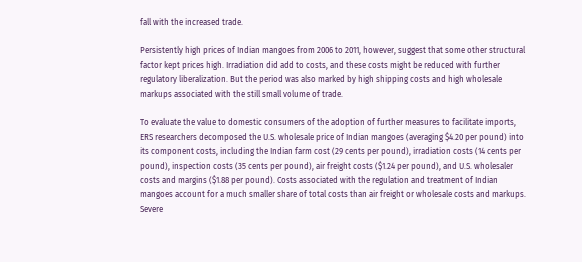fall with the increased trade.

Persistently high prices of Indian mangoes from 2006 to 2011, however, suggest that some other structural factor kept prices high. Irradiation did add to costs, and these costs might be reduced with further regulatory liberalization. But the period was also marked by high shipping costs and high wholesale markups associated with the still small volume of trade.

To evaluate the value to domestic consumers of the adoption of further measures to facilitate imports, ERS researchers decomposed the U.S. wholesale price of Indian mangoes (averaging $4.20 per pound) into its component costs, including the Indian farm cost (29 cents per pound), irradiation costs (14 cents per pound), inspection costs (35 cents per pound), air freight costs ($1.24 per pound), and U.S. wholesaler costs and margins ($1.88 per pound). Costs associated with the regulation and treatment of Indian mangoes account for a much smaller share of total costs than air freight or wholesale costs and markups. Severe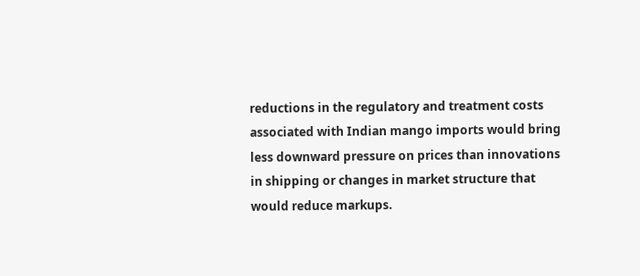reductions in the regulatory and treatment costs associated with Indian mango imports would bring less downward pressure on prices than innovations in shipping or changes in market structure that would reduce markups.